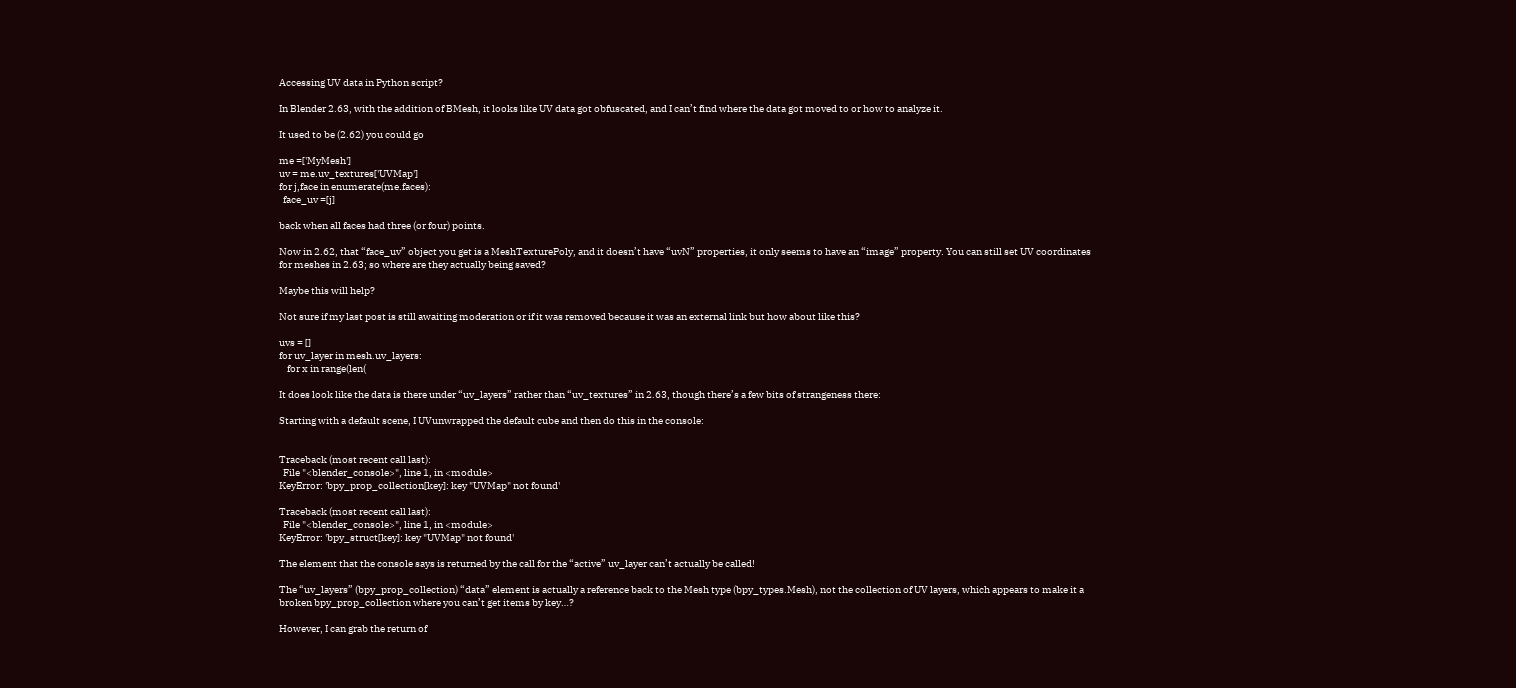Accessing UV data in Python script?

In Blender 2.63, with the addition of BMesh, it looks like UV data got obfuscated, and I can’t find where the data got moved to or how to analyze it.

It used to be (2.62) you could go

me =['MyMesh']
uv = me.uv_textures['UVMap']
for j,face in enumerate(me.faces):
  face_uv =[j]

back when all faces had three (or four) points.

Now in 2.62, that “face_uv” object you get is a MeshTexturePoly, and it doesn’t have “uvN” properties, it only seems to have an “image” property. You can still set UV coordinates for meshes in 2.63; so where are they actually being saved?

Maybe this will help?

Not sure if my last post is still awaiting moderation or if it was removed because it was an external link but how about like this?

uvs = []
for uv_layer in mesh.uv_layers:
    for x in range(len(

It does look like the data is there under “uv_layers” rather than “uv_textures” in 2.63, though there’s a few bits of strangeness there:

Starting with a default scene, I UVunwrapped the default cube and then do this in the console:


Traceback (most recent call last):
  File "<blender_console>", line 1, in <module>
KeyError: 'bpy_prop_collection[key]: key "UVMap" not found'

Traceback (most recent call last):
  File "<blender_console>", line 1, in <module>
KeyError: 'bpy_struct[key]: key "UVMap" not found'

The element that the console says is returned by the call for the “active” uv_layer can’t actually be called!

The “uv_layers” (bpy_prop_collection) “data” element is actually a reference back to the Mesh type (bpy_types.Mesh), not the collection of UV layers, which appears to make it a broken bpy_prop_collection where you can’t get items by key…?

However, I can grab the return of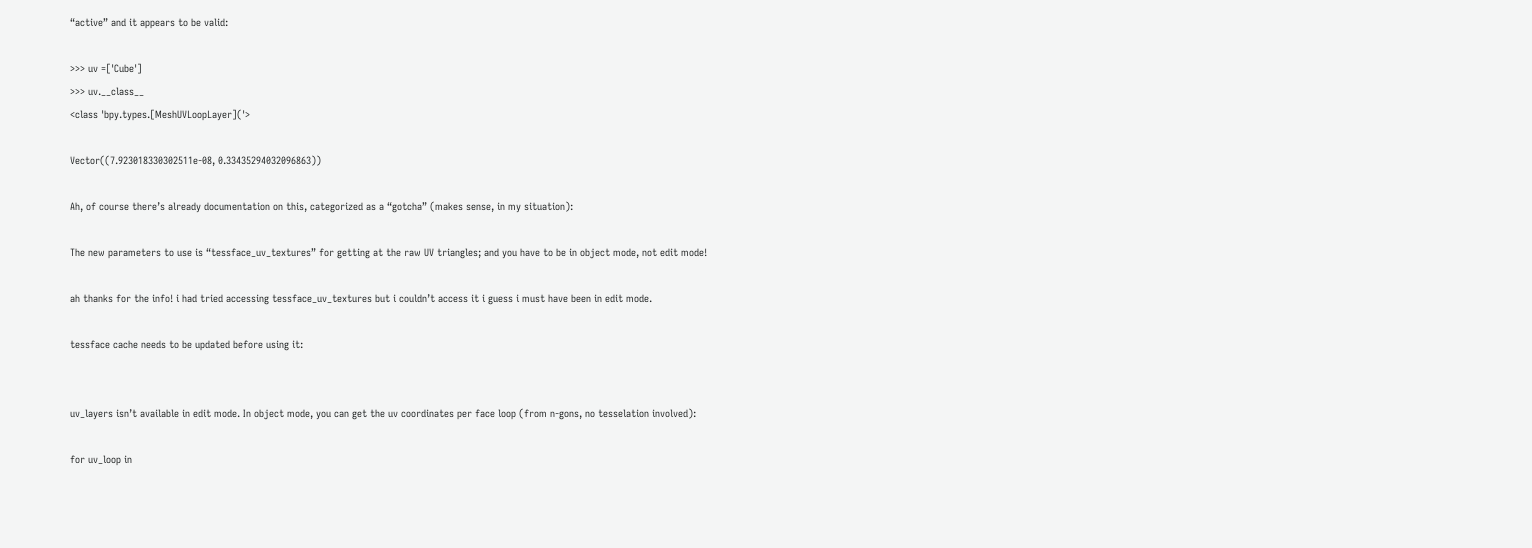“active” and it appears to be valid:

>>> uv =['Cube']
>>> uv.__class__
<class 'bpy.types.[MeshUVLoopLayer]('>

Vector((7.923018330302511e-08, 0.33435294032096863))

Ah, of course there’s already documentation on this, categorized as a “gotcha” (makes sense, in my situation):

The new parameters to use is “tessface_uv_textures” for getting at the raw UV triangles; and you have to be in object mode, not edit mode!

ah thanks for the info! i had tried accessing tessface_uv_textures but i couldn’t access it i guess i must have been in edit mode.

tessface cache needs to be updated before using it:


uv_layers isn’t available in edit mode. In object mode, you can get the uv coordinates per face loop (from n-gons, no tesselation involved):

for uv_loop in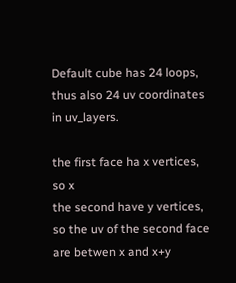Default cube has 24 loops, thus also 24 uv coordinates in uv_layers.

the first face ha x vertices, so x
the second have y vertices, so the uv of the second face are betwen x and x+y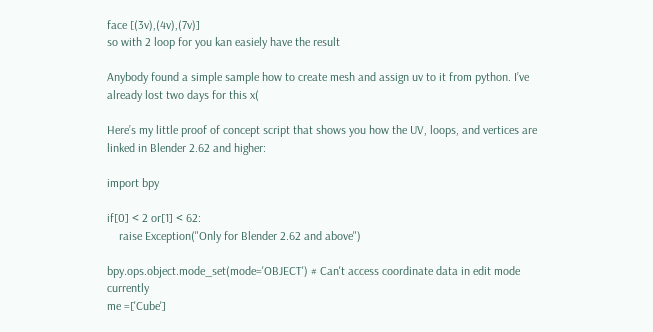face [(3v),(4v),(7v)]
so with 2 loop for you kan easiely have the result

Anybody found a simple sample how to create mesh and assign uv to it from python. I’ve already lost two days for this x(

Here’s my little proof of concept script that shows you how the UV, loops, and vertices are linked in Blender 2.62 and higher:

import bpy

if[0] < 2 or[1] < 62:
    raise Exception("Only for Blender 2.62 and above")

bpy.ops.object.mode_set(mode='OBJECT') # Can't access coordinate data in edit mode currently
me =['Cube']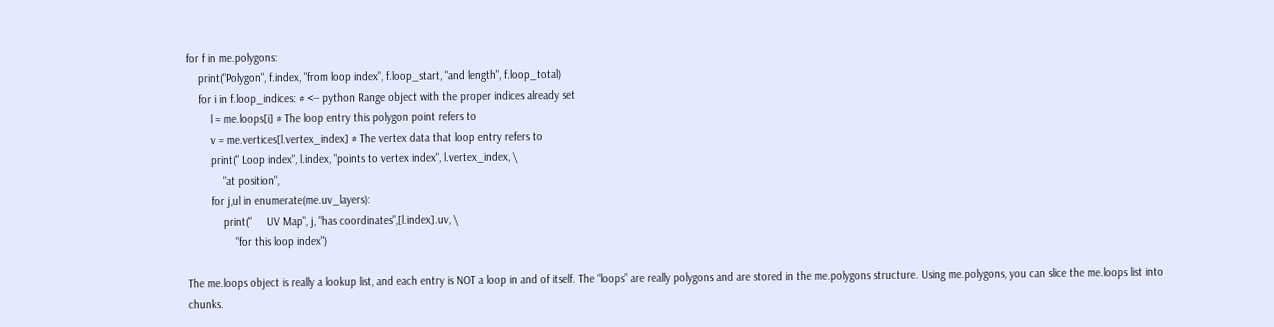for f in me.polygons:
    print("Polygon", f.index, "from loop index", f.loop_start, "and length", f.loop_total)
    for i in f.loop_indices: # <-- python Range object with the proper indices already set
        l = me.loops[i] # The loop entry this polygon point refers to
        v = me.vertices[l.vertex_index] # The vertex data that loop entry refers to
        print(" Loop index", l.index, "points to vertex index", l.vertex_index, \
            "at position",
        for j,ul in enumerate(me.uv_layers):
            print("     UV Map", j, "has coordinates",[l.index].uv, \
                "for this loop index")

The me.loops object is really a lookup list, and each entry is NOT a loop in and of itself. The “loops” are really polygons and are stored in the me.polygons structure. Using me.polygons, you can slice the me.loops list into chunks.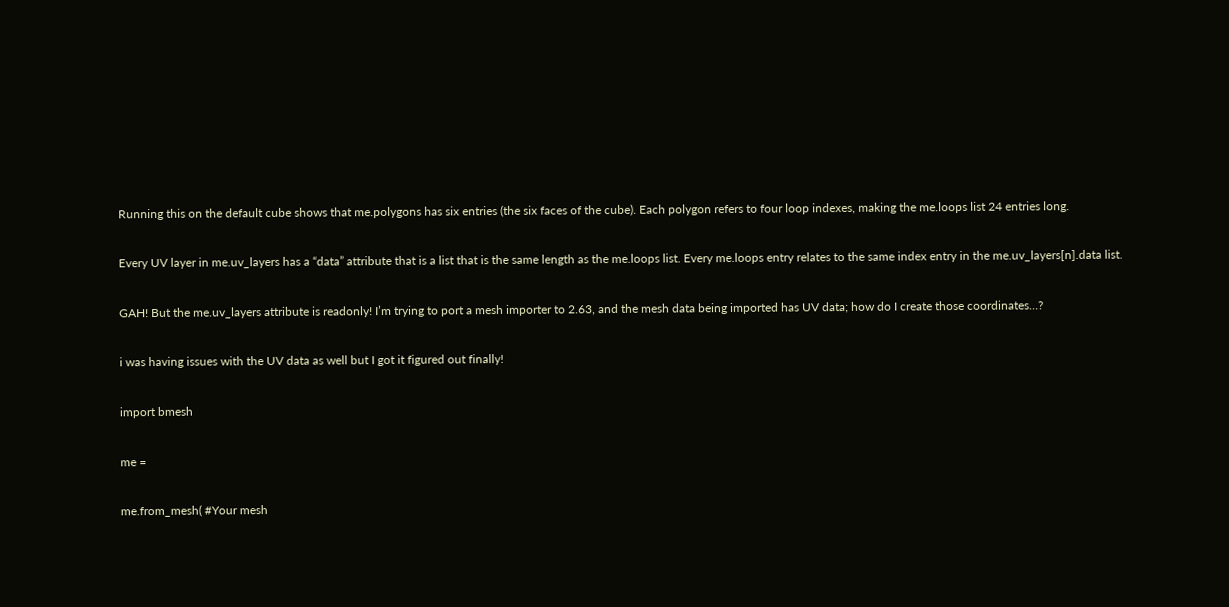Running this on the default cube shows that me.polygons has six entries (the six faces of the cube). Each polygon refers to four loop indexes, making the me.loops list 24 entries long.

Every UV layer in me.uv_layers has a “data” attribute that is a list that is the same length as the me.loops list. Every me.loops entry relates to the same index entry in the me.uv_layers[n].data list.

GAH! But the me.uv_layers attribute is readonly! I’m trying to port a mesh importer to 2.63, and the mesh data being imported has UV data; how do I create those coordinates…?

i was having issues with the UV data as well but I got it figured out finally!

import bmesh

me =

me.from_mesh( #Your mesh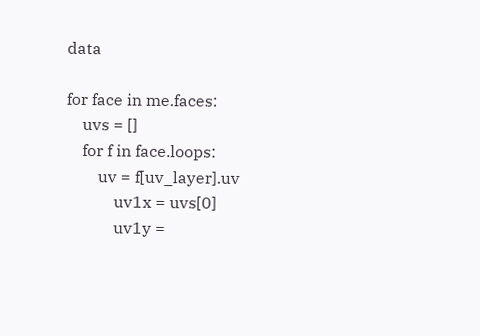data

for face in me.faces:
    uvs = []
    for f in face.loops:
        uv = f[uv_layer].uv
            uv1x = uvs[0]
            uv1y =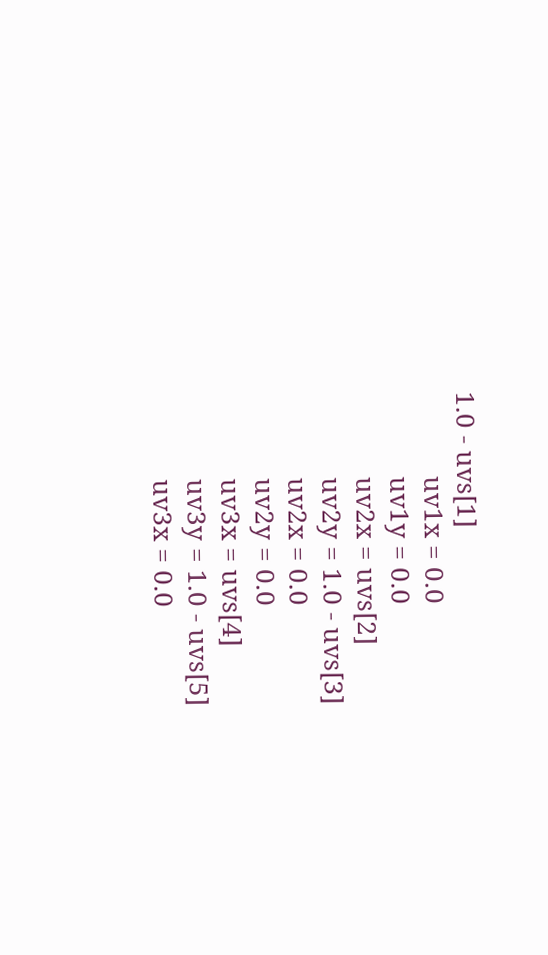1.0 - uvs[1]
            uv1x = 0.0
            uv1y = 0.0
            uv2x = uvs[2]
            uv2y = 1.0 - uvs[3]
            uv2x = 0.0
            uv2y = 0.0
            uv3x = uvs[4]
            uv3y = 1.0 - uvs[5]
            uv3x = 0.0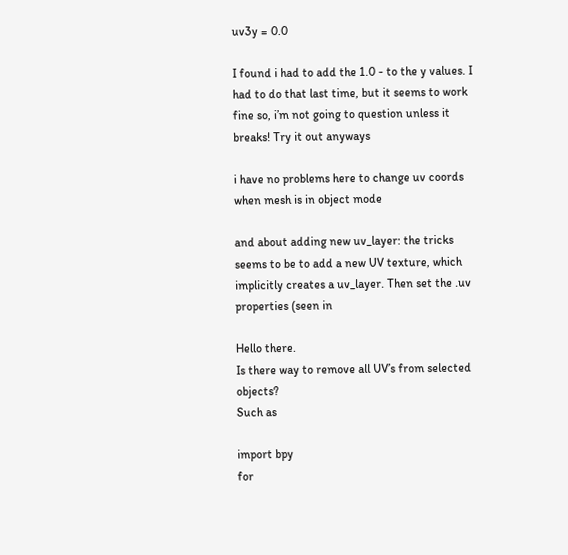uv3y = 0.0

I found i had to add the 1.0 - to the y values. I had to do that last time, but it seems to work fine so, i’m not going to question unless it breaks! Try it out anyways

i have no problems here to change uv coords when mesh is in object mode

and about adding new uv_layer: the tricks seems to be to add a new UV texture, which implicitly creates a uv_layer. Then set the .uv properties (seen in

Hello there.
Is there way to remove all UV’s from selected objects?
Such as

import bpy
for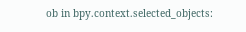ob in bpy.context.selected_objects: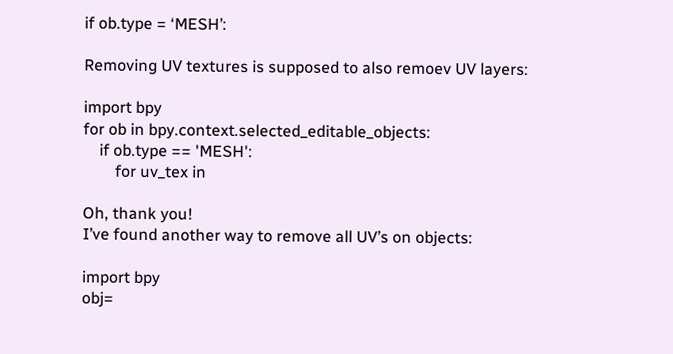if ob.type = ‘MESH’:

Removing UV textures is supposed to also remoev UV layers:

import bpy
for ob in bpy.context.selected_editable_objects:
    if ob.type == 'MESH':
        for uv_tex in

Oh, thank you!
I’ve found another way to remove all UV’s on objects:

import bpy
obj=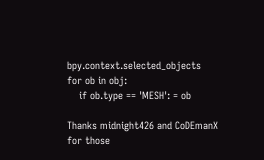bpy.context.selected_objects
for ob in obj:
    if ob.type == 'MESH': = ob

Thanks midnight426 and CoDEmanX for those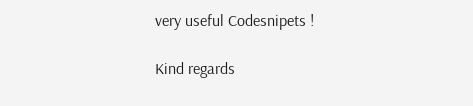very useful Codesnipets !

Kind regards